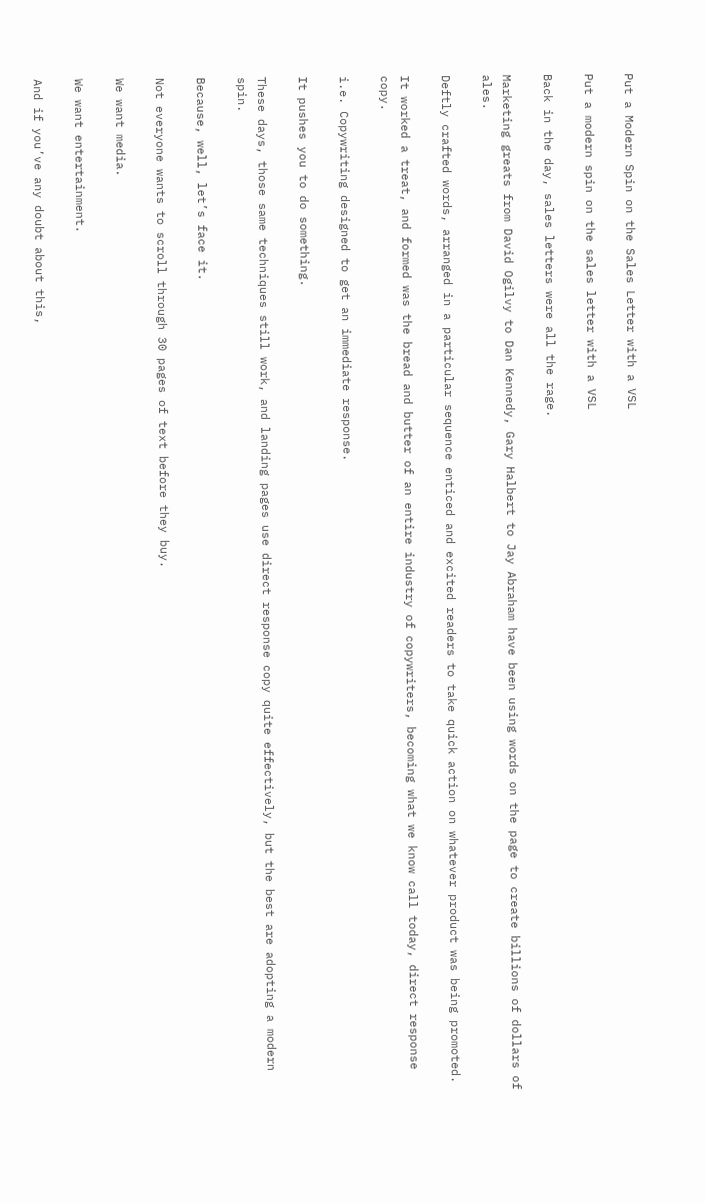Put a Modern Spin on the Sales Letter with a VSL

Put a modern spin on the sales letter with a VSL

Back in the day, sales letters were all the rage.

Marketing greats from David Ogilvy to Dan Kennedy, Gary Halbert to Jay Abraham have been using words on the page to create billions of dollars of ales.

Deftly crafted words, arranged in a particular sequence enticed and excited readers to take quick action on whatever product was being promoted.

It worked a treat, and formed was the bread and butter of an entire industry of copywriters, becoming what we know call today, direct response copy.

i.e. Copywriting designed to get an immediate response.

It pushes you to do something.

These days, those same techniques still work, and landing pages use direct response copy quite effectively, but the best are adopting a modern spin.

Because, well, let’s face it.

Not everyone wants to scroll through 30 pages of text before they buy.

We want media.

We want entertainment.

And if you’ve any doubt about this,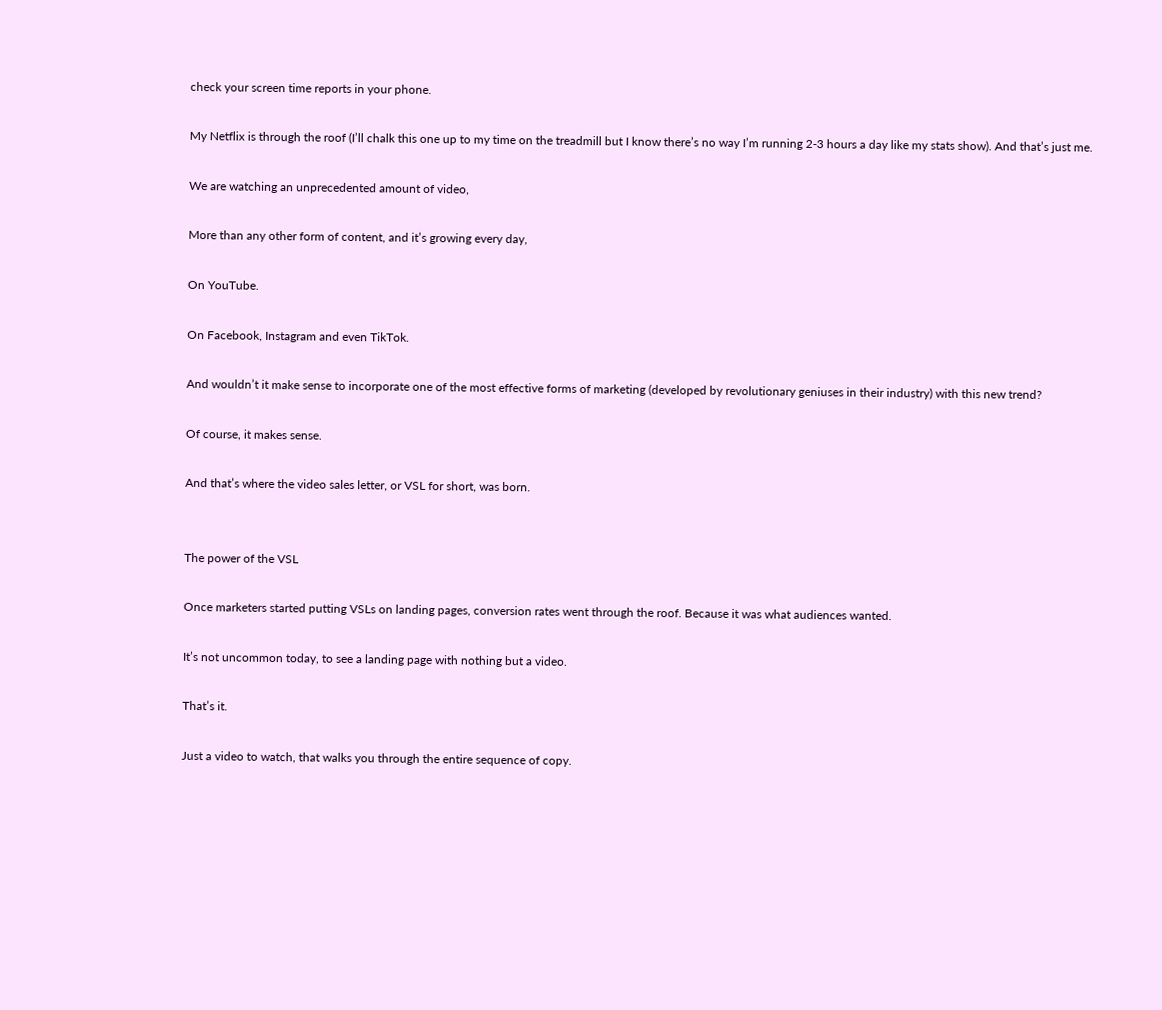check your screen time reports in your phone.

My Netflix is through the roof (I’ll chalk this one up to my time on the treadmill but I know there’s no way I’m running 2-3 hours a day like my stats show). And that’s just me.

We are watching an unprecedented amount of video,

More than any other form of content, and it’s growing every day,

On YouTube.

On Facebook, Instagram and even TikTok.

And wouldn’t it make sense to incorporate one of the most effective forms of marketing (developed by revolutionary geniuses in their industry) with this new trend?

Of course, it makes sense.

And that’s where the video sales letter, or VSL for short, was born.


The power of the VSL

Once marketers started putting VSLs on landing pages, conversion rates went through the roof. Because it was what audiences wanted.

It’s not uncommon today, to see a landing page with nothing but a video.

That’s it.

Just a video to watch, that walks you through the entire sequence of copy.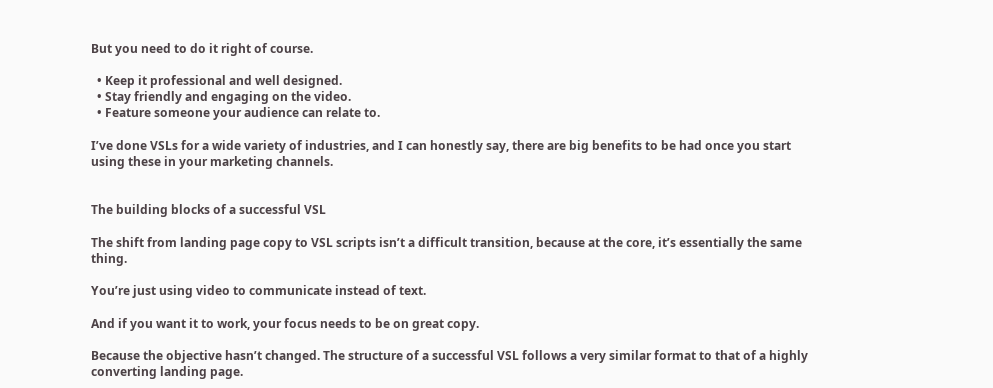But you need to do it right of course.

  • Keep it professional and well designed.
  • Stay friendly and engaging on the video.
  • Feature someone your audience can relate to.

I’ve done VSLs for a wide variety of industries, and I can honestly say, there are big benefits to be had once you start using these in your marketing channels.


The building blocks of a successful VSL

The shift from landing page copy to VSL scripts isn’t a difficult transition, because at the core, it’s essentially the same thing.

You’re just using video to communicate instead of text.

And if you want it to work, your focus needs to be on great copy.

Because the objective hasn’t changed. The structure of a successful VSL follows a very similar format to that of a highly converting landing page.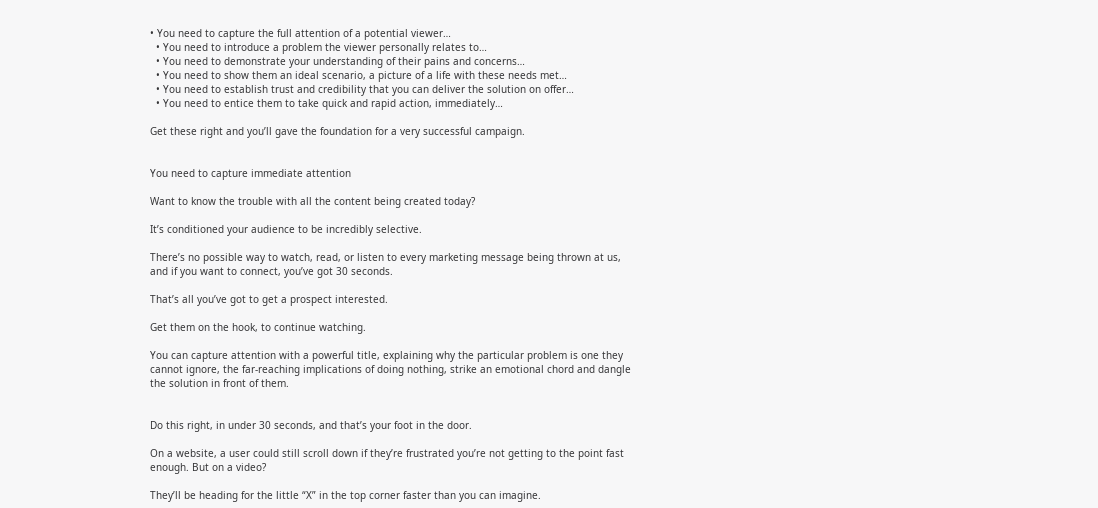• You need to capture the full attention of a potential viewer…
  • You need to introduce a problem the viewer personally relates to…
  • You need to demonstrate your understanding of their pains and concerns…
  • You need to show them an ideal scenario, a picture of a life with these needs met…
  • You need to establish trust and credibility that you can deliver the solution on offer…
  • You need to entice them to take quick and rapid action, immediately…

Get these right and you’ll gave the foundation for a very successful campaign.


You need to capture immediate attention

Want to know the trouble with all the content being created today?

It’s conditioned your audience to be incredibly selective.

There’s no possible way to watch, read, or listen to every marketing message being thrown at us, and if you want to connect, you’ve got 30 seconds.

That’s all you’ve got to get a prospect interested.

Get them on the hook, to continue watching.

You can capture attention with a powerful title, explaining why the particular problem is one they cannot ignore, the far-reaching implications of doing nothing, strike an emotional chord and dangle the solution in front of them.


Do this right, in under 30 seconds, and that’s your foot in the door.

On a website, a user could still scroll down if they’re frustrated you’re not getting to the point fast enough. But on a video?

They’ll be heading for the little “X” in the top corner faster than you can imagine.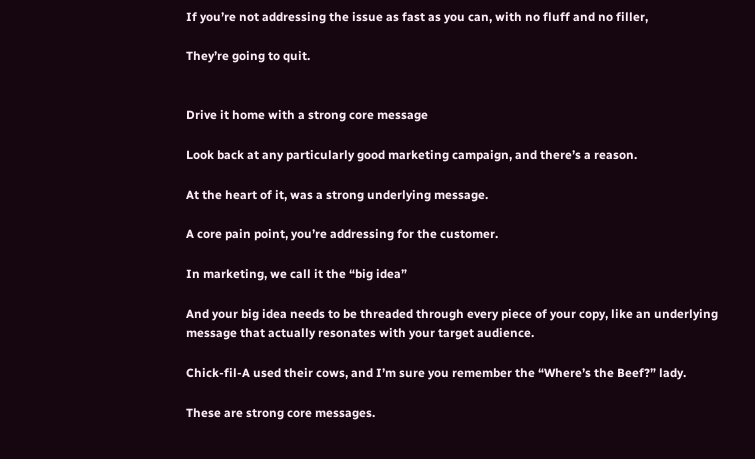If you’re not addressing the issue as fast as you can, with no fluff and no filler,

They’re going to quit.


Drive it home with a strong core message

Look back at any particularly good marketing campaign, and there’s a reason.

At the heart of it, was a strong underlying message.

A core pain point, you’re addressing for the customer.

In marketing, we call it the “big idea”

And your big idea needs to be threaded through every piece of your copy, like an underlying message that actually resonates with your target audience.

Chick-fil-A used their cows, and I’m sure you remember the “Where’s the Beef?” lady.

These are strong core messages.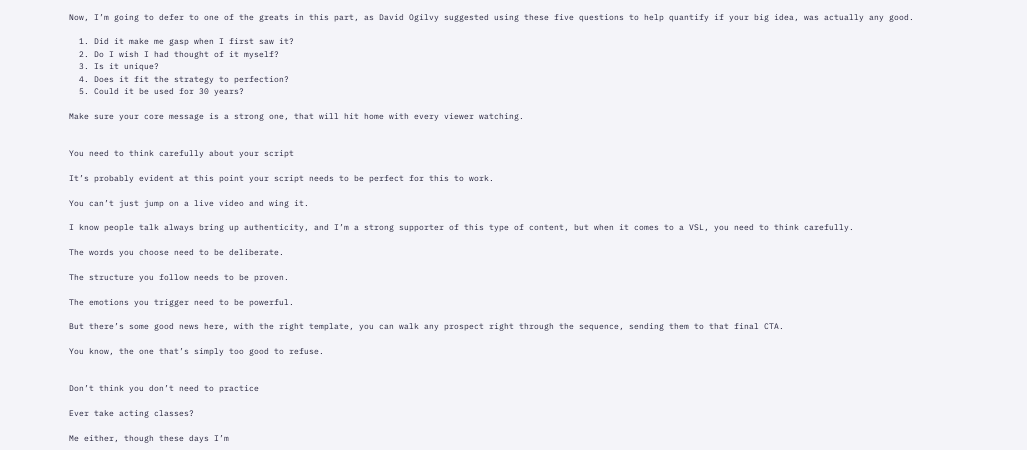Now, I’m going to defer to one of the greats in this part, as David Ogilvy suggested using these five questions to help quantify if your big idea, was actually any good.

  1. Did it make me gasp when I first saw it?
  2. Do I wish I had thought of it myself?
  3. Is it unique?
  4. Does it fit the strategy to perfection?
  5. Could it be used for 30 years?

Make sure your core message is a strong one, that will hit home with every viewer watching.


You need to think carefully about your script

It’s probably evident at this point your script needs to be perfect for this to work.

You can’t just jump on a live video and wing it.

I know people talk always bring up authenticity, and I’m a strong supporter of this type of content, but when it comes to a VSL, you need to think carefully.

The words you choose need to be deliberate.

The structure you follow needs to be proven.

The emotions you trigger need to be powerful.

But there’s some good news here, with the right template, you can walk any prospect right through the sequence, sending them to that final CTA.

You know, the one that’s simply too good to refuse.


Don’t think you don’t need to practice

Ever take acting classes?

Me either, though these days I’m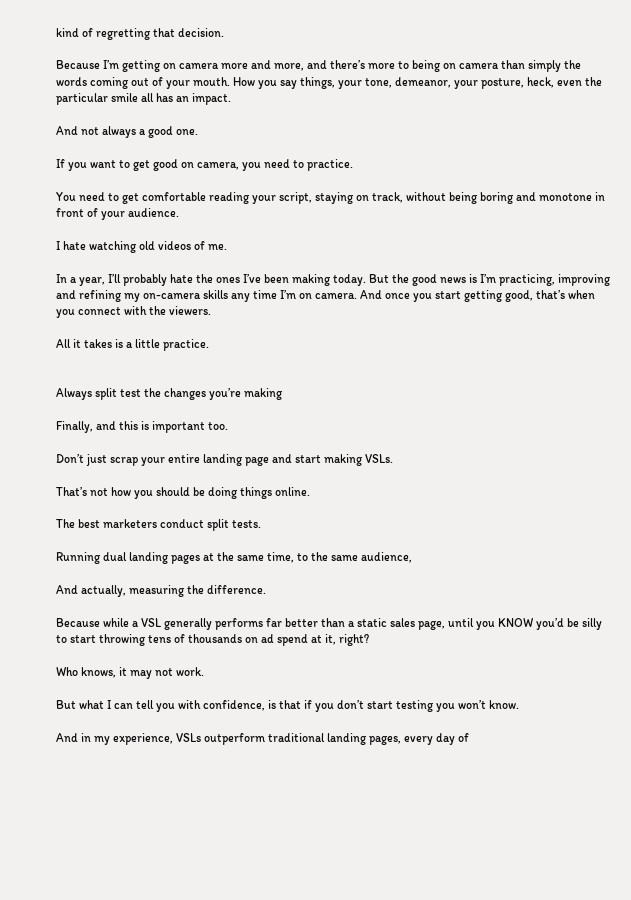kind of regretting that decision.

Because I’m getting on camera more and more, and there’s more to being on camera than simply the words coming out of your mouth. How you say things, your tone, demeanor, your posture, heck, even the particular smile all has an impact.

And not always a good one.

If you want to get good on camera, you need to practice.

You need to get comfortable reading your script, staying on track, without being boring and monotone in front of your audience.

I hate watching old videos of me.

In a year, I’ll probably hate the ones I’ve been making today. But the good news is I’m practicing, improving and refining my on-camera skills any time I’m on camera. And once you start getting good, that’s when you connect with the viewers.

All it takes is a little practice.


Always split test the changes you’re making

Finally, and this is important too.

Don’t just scrap your entire landing page and start making VSLs.

That’s not how you should be doing things online.

The best marketers conduct split tests.

Running dual landing pages at the same time, to the same audience,

And actually, measuring the difference.

Because while a VSL generally performs far better than a static sales page, until you KNOW you’d be silly to start throwing tens of thousands on ad spend at it, right?

Who knows, it may not work.

But what I can tell you with confidence, is that if you don’t start testing you won’t know.

And in my experience, VSLs outperform traditional landing pages, every day of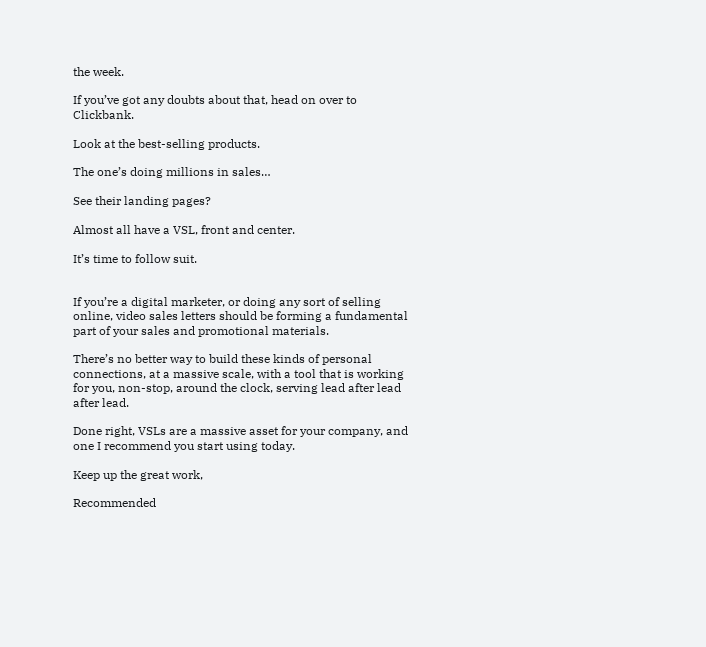the week.

If you’ve got any doubts about that, head on over to Clickbank.

Look at the best-selling products.

The one’s doing millions in sales…

See their landing pages?

Almost all have a VSL, front and center.

It’s time to follow suit.


If you’re a digital marketer, or doing any sort of selling online, video sales letters should be forming a fundamental part of your sales and promotional materials.

There’s no better way to build these kinds of personal connections, at a massive scale, with a tool that is working for you, non-stop, around the clock, serving lead after lead after lead.

Done right, VSLs are a massive asset for your company, and one I recommend you start using today.

Keep up the great work,

Recommended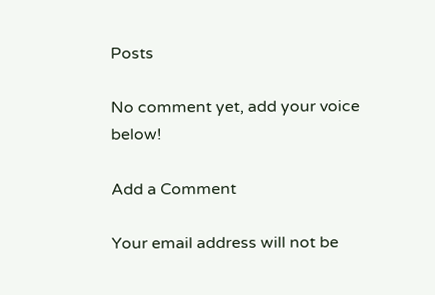Posts

No comment yet, add your voice below!

Add a Comment

Your email address will not be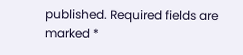published. Required fields are marked *